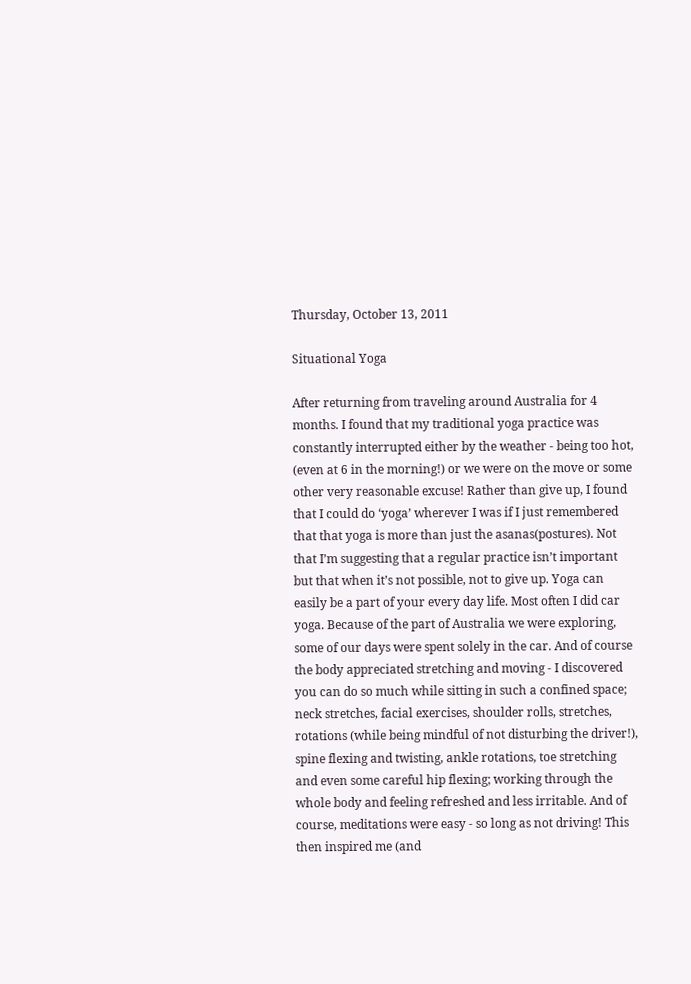Thursday, October 13, 2011

Situational Yoga

After returning from traveling around Australia for 4 months. I found that my traditional yoga practice was constantly interrupted either by the weather - being too hot, (even at 6 in the morning!) or we were on the move or some other very reasonable excuse! Rather than give up, I found that I could do ‘yoga’ wherever I was if I just remembered that that yoga is more than just the asanas(postures). Not that I’m suggesting that a regular practice isn’t important but that when it’s not possible, not to give up. Yoga can easily be a part of your every day life. Most often I did car yoga. Because of the part of Australia we were exploring, some of our days were spent solely in the car. And of course the body appreciated stretching and moving - I discovered you can do so much while sitting in such a confined space; neck stretches, facial exercises, shoulder rolls, stretches, rotations (while being mindful of not disturbing the driver!), spine flexing and twisting, ankle rotations, toe stretching and even some careful hip flexing; working through the whole body and feeling refreshed and less irritable. And of course, meditations were easy - so long as not driving! This then inspired me (and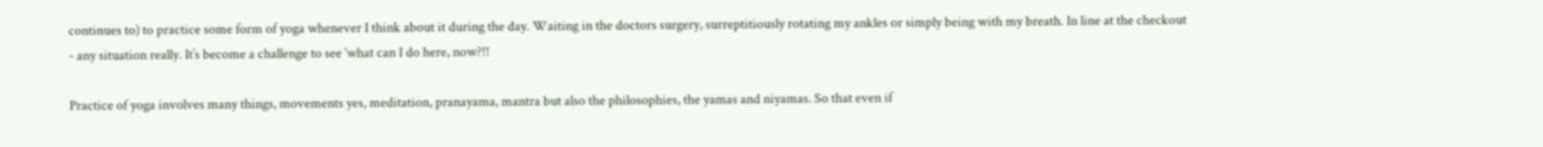continues to) to practice some form of yoga whenever I think about it during the day. Waiting in the doctors surgery, surreptitiously rotating my ankles or simply being with my breath. In line at the checkout - any situation really. It’s become a challenge to see ‘what can I do here, now?!!

Practice of yoga involves many things, movements yes, meditation, pranayama, mantra but also the philosophies, the yamas and niyamas. So that even if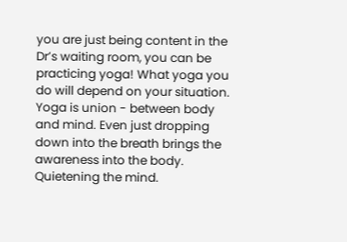you are just being content in the Dr’s waiting room, you can be practicing yoga! What yoga you do will depend on your situation. Yoga is union - between body and mind. Even just dropping down into the breath brings the awareness into the body. Quietening the mind.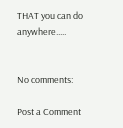THAT you can do anywhere.....


No comments:

Post a Comment